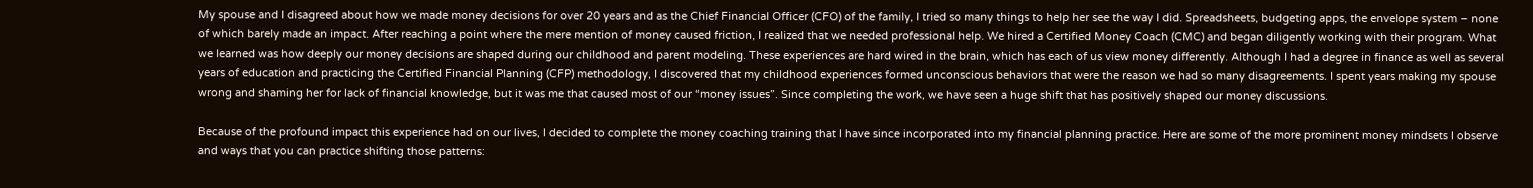My spouse and I disagreed about how we made money decisions for over 20 years and as the Chief Financial Officer (CFO) of the family, I tried so many things to help her see the way I did. Spreadsheets, budgeting apps, the envelope system – none of which barely made an impact. After reaching a point where the mere mention of money caused friction, I realized that we needed professional help. We hired a Certified Money Coach (CMC) and began diligently working with their program. What we learned was how deeply our money decisions are shaped during our childhood and parent modeling. These experiences are hard wired in the brain, which has each of us view money differently. Although I had a degree in finance as well as several years of education and practicing the Certified Financial Planning (CFP) methodology, I discovered that my childhood experiences formed unconscious behaviors that were the reason we had so many disagreements. I spent years making my spouse wrong and shaming her for lack of financial knowledge, but it was me that caused most of our “money issues”. Since completing the work, we have seen a huge shift that has positively shaped our money discussions.

Because of the profound impact this experience had on our lives, I decided to complete the money coaching training that I have since incorporated into my financial planning practice. Here are some of the more prominent money mindsets I observe and ways that you can practice shifting those patterns: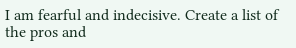I am fearful and indecisive. Create a list of the pros and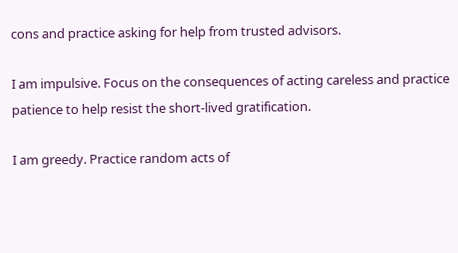cons and practice asking for help from trusted advisors.

I am impulsive. Focus on the consequences of acting careless and practice patience to help resist the short-lived gratification.

I am greedy. Practice random acts of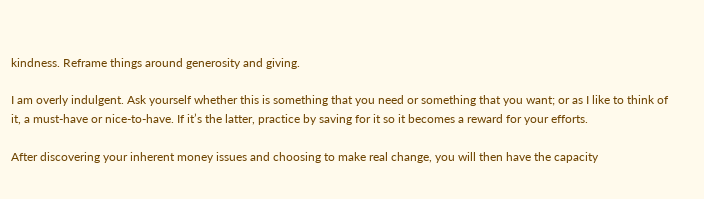kindness. Reframe things around generosity and giving.

I am overly indulgent. Ask yourself whether this is something that you need or something that you want; or as I like to think of it, a must-have or nice-to-have. If it’s the latter, practice by saving for it so it becomes a reward for your efforts.

After discovering your inherent money issues and choosing to make real change, you will then have the capacity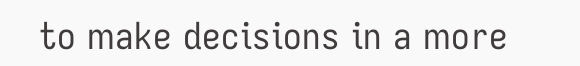to make decisions in a more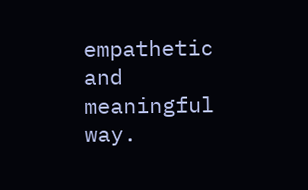empathetic and meaningful way.